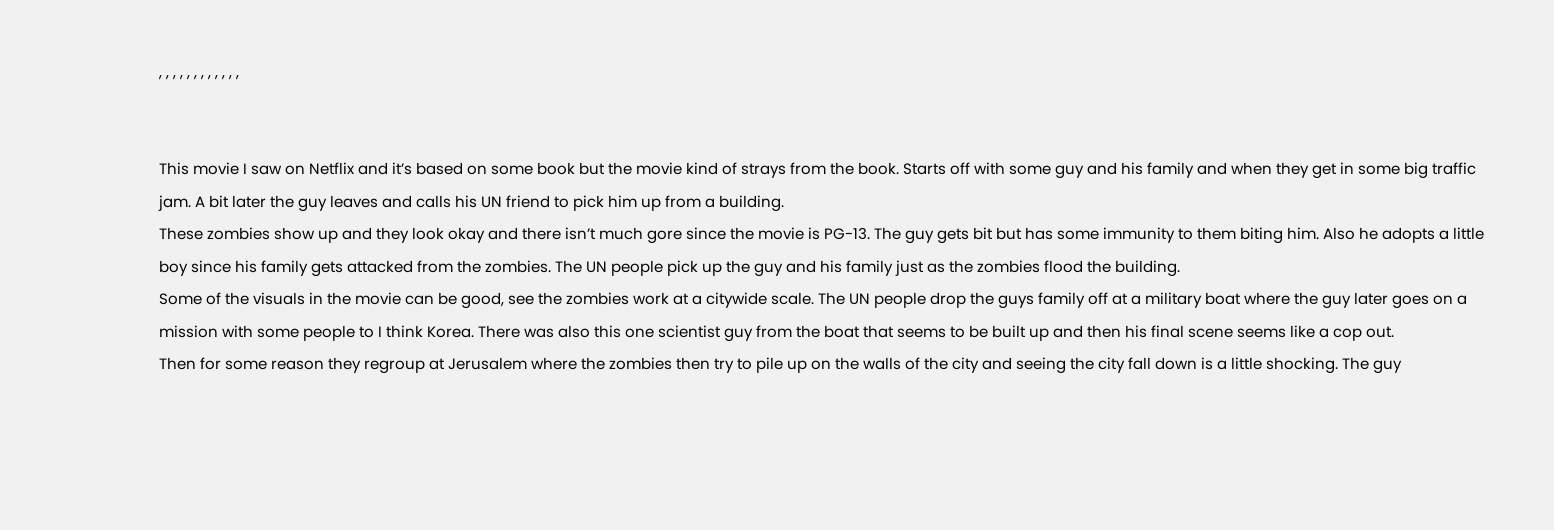, , , , , , , , , , , ,


This movie I saw on Netflix and it’s based on some book but the movie kind of strays from the book. Starts off with some guy and his family and when they get in some big traffic jam. A bit later the guy leaves and calls his UN friend to pick him up from a building.
These zombies show up and they look okay and there isn’t much gore since the movie is PG-13. The guy gets bit but has some immunity to them biting him. Also he adopts a little boy since his family gets attacked from the zombies. The UN people pick up the guy and his family just as the zombies flood the building.
Some of the visuals in the movie can be good, see the zombies work at a citywide scale. The UN people drop the guys family off at a military boat where the guy later goes on a mission with some people to I think Korea. There was also this one scientist guy from the boat that seems to be built up and then his final scene seems like a cop out.
Then for some reason they regroup at Jerusalem where the zombies then try to pile up on the walls of the city and seeing the city fall down is a little shocking. The guy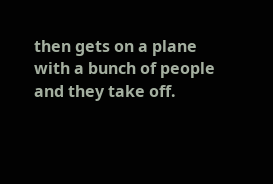then gets on a plane with a bunch of people and they take off.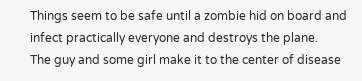Things seem to be safe until a zombie hid on board and infect practically everyone and destroys the plane.
The guy and some girl make it to the center of disease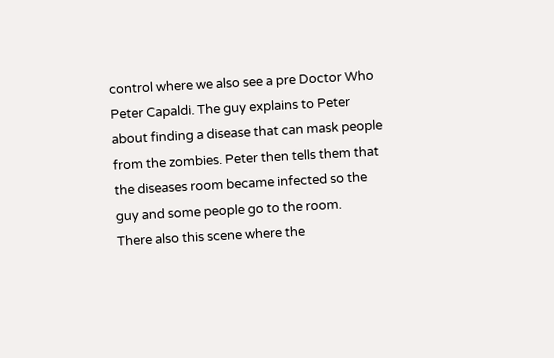control where we also see a pre Doctor Who Peter Capaldi. The guy explains to Peter about finding a disease that can mask people from the zombies. Peter then tells them that the diseases room became infected so the guy and some people go to the room.
There also this scene where the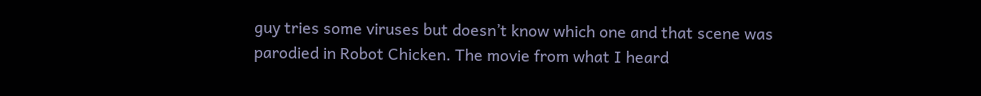guy tries some viruses but doesn’t know which one and that scene was parodied in Robot Chicken. The movie from what I heard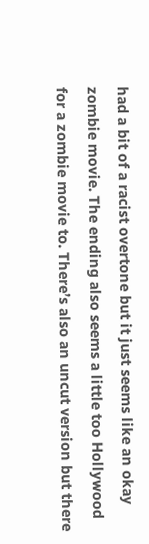had a bit of a racist overtone but it just seems like an okay zombie movie. The ending also seems a little too Hollywood for a zombie movie to. There’s also an uncut version but there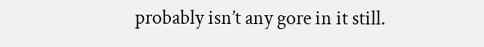probably isn’t any gore in it still.